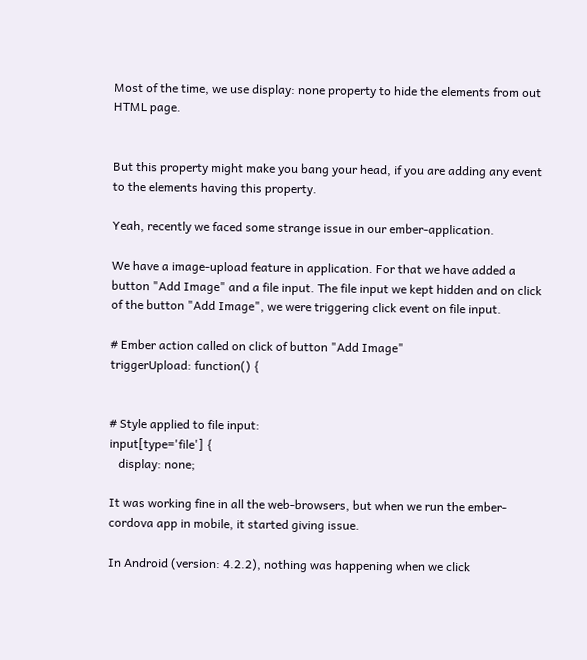Most of the time, we use display: none property to hide the elements from out HTML page.


But this property might make you bang your head, if you are adding any event to the elements having this property.

Yeah, recently we faced some strange issue in our ember-application.

We have a image-upload feature in application. For that we have added a button "Add Image" and a file input. The file input we kept hidden and on click of the button "Add Image", we were triggering click event on file input.

# Ember action called on click of button "Add Image"
triggerUpload: function() {


# Style applied to file input:
input[type='file'] {
   display: none;

It was working fine in all the web-browsers, but when we run the ember-cordova app in mobile, it started giving issue.

In Android (version: 4.2.2), nothing was happening when we click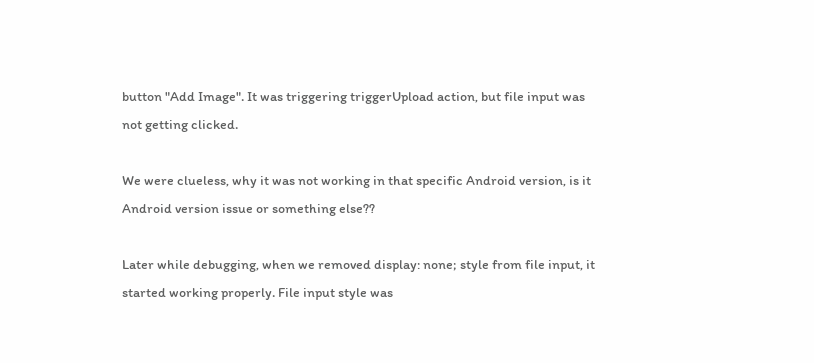button "Add Image". It was triggering triggerUpload action, but file input was not getting clicked.

We were clueless, why it was not working in that specific Android version, is it Android version issue or something else??

Later while debugging, when we removed display: none; style from file input, it started working properly. File input style was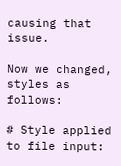causing that issue.

Now we changed, styles as follows:

# Style applied to file input: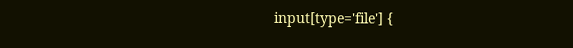input[type='file'] {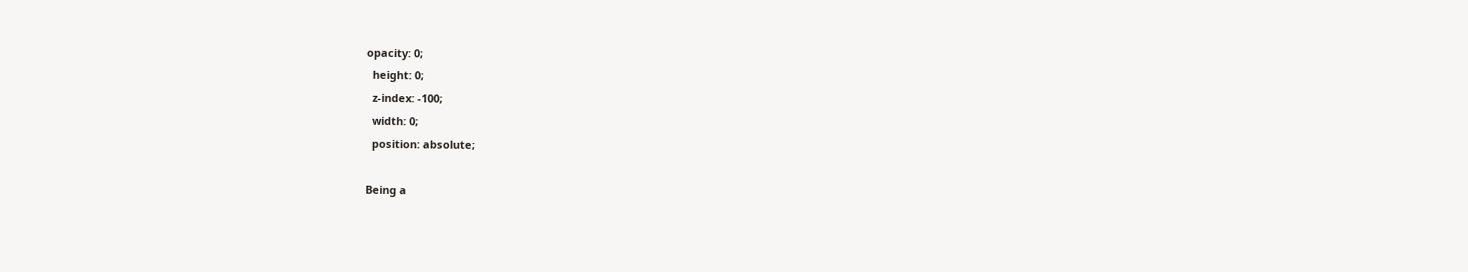opacity: 0;
  height: 0;
  z-index: -100;
  width: 0;
  position: absolute;

Being a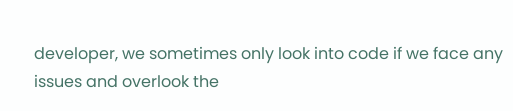developer, we sometimes only look into code if we face any issues and overlook the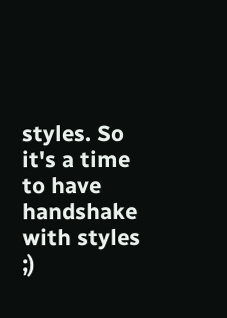styles. So it's a time to have handshake with styles ;)